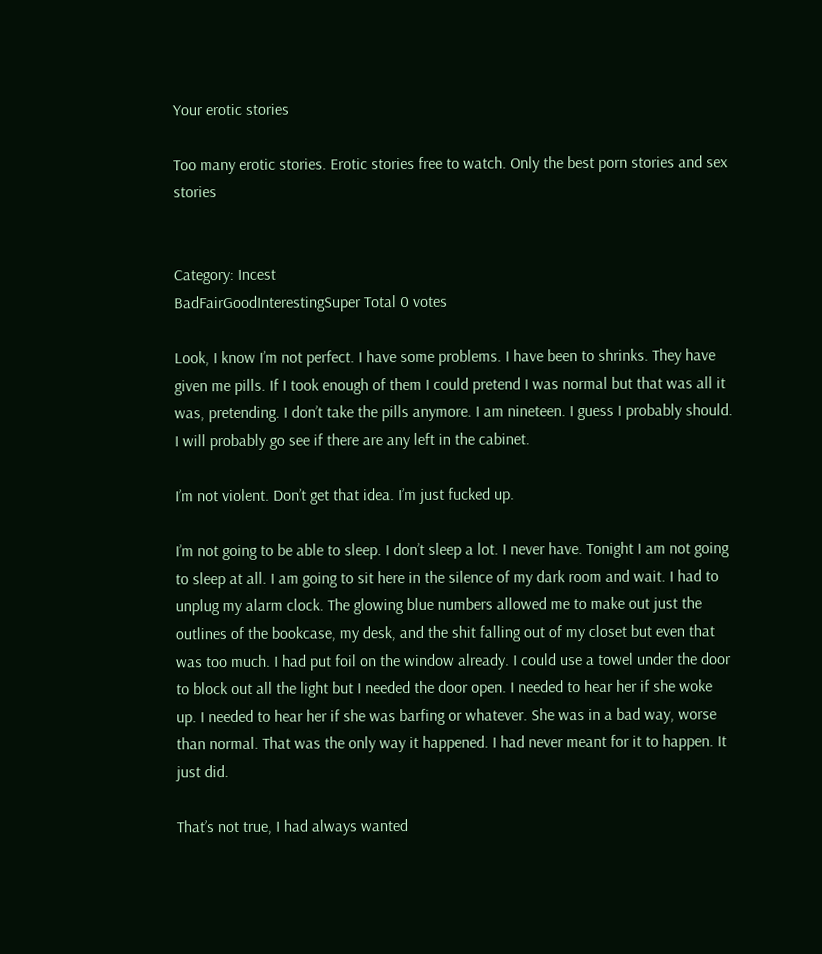Your erotic stories

Too many erotic stories. Erotic stories free to watch. Only the best porn stories and sex stories


Category: Incest
BadFairGoodInterestingSuper Total 0 votes

Look, I know I’m not perfect. I have some problems. I have been to shrinks. They have given me pills. If I took enough of them I could pretend I was normal but that was all it was, pretending. I don’t take the pills anymore. I am nineteen. I guess I probably should. I will probably go see if there are any left in the cabinet.

I’m not violent. Don’t get that idea. I’m just fucked up.

I’m not going to be able to sleep. I don’t sleep a lot. I never have. Tonight I am not going to sleep at all. I am going to sit here in the silence of my dark room and wait. I had to unplug my alarm clock. The glowing blue numbers allowed me to make out just the outlines of the bookcase, my desk, and the shit falling out of my closet but even that was too much. I had put foil on the window already. I could use a towel under the door to block out all the light but I needed the door open. I needed to hear her if she woke up. I needed to hear her if she was barfing or whatever. She was in a bad way, worse than normal. That was the only way it happened. I had never meant for it to happen. It just did.

That’s not true, I had always wanted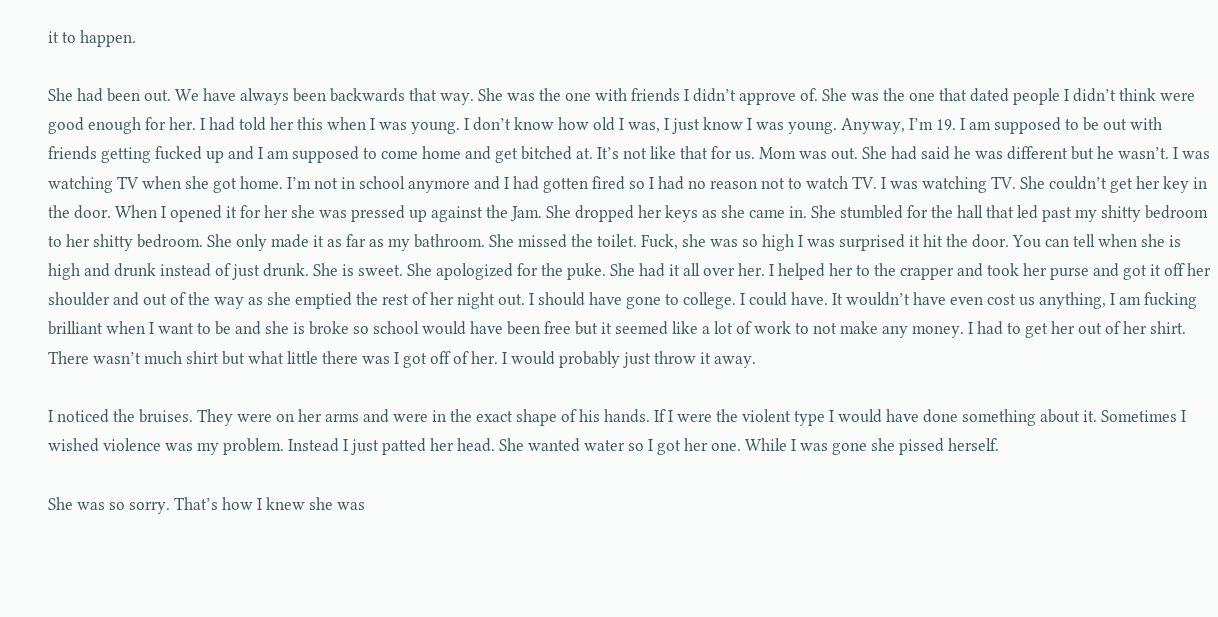it to happen.

She had been out. We have always been backwards that way. She was the one with friends I didn’t approve of. She was the one that dated people I didn’t think were good enough for her. I had told her this when I was young. I don’t know how old I was, I just know I was young. Anyway, I’m 19. I am supposed to be out with friends getting fucked up and I am supposed to come home and get bitched at. It’s not like that for us. Mom was out. She had said he was different but he wasn’t. I was watching TV when she got home. I’m not in school anymore and I had gotten fired so I had no reason not to watch TV. I was watching TV. She couldn’t get her key in the door. When I opened it for her she was pressed up against the Jam. She dropped her keys as she came in. She stumbled for the hall that led past my shitty bedroom to her shitty bedroom. She only made it as far as my bathroom. She missed the toilet. Fuck, she was so high I was surprised it hit the door. You can tell when she is high and drunk instead of just drunk. She is sweet. She apologized for the puke. She had it all over her. I helped her to the crapper and took her purse and got it off her shoulder and out of the way as she emptied the rest of her night out. I should have gone to college. I could have. It wouldn’t have even cost us anything, I am fucking brilliant when I want to be and she is broke so school would have been free but it seemed like a lot of work to not make any money. I had to get her out of her shirt. There wasn’t much shirt but what little there was I got off of her. I would probably just throw it away.

I noticed the bruises. They were on her arms and were in the exact shape of his hands. If I were the violent type I would have done something about it. Sometimes I wished violence was my problem. Instead I just patted her head. She wanted water so I got her one. While I was gone she pissed herself.

She was so sorry. That’s how I knew she was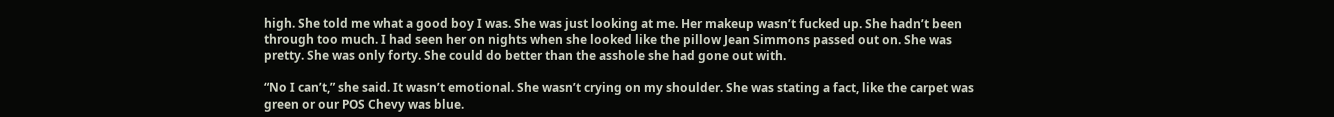high. She told me what a good boy I was. She was just looking at me. Her makeup wasn’t fucked up. She hadn’t been through too much. I had seen her on nights when she looked like the pillow Jean Simmons passed out on. She was pretty. She was only forty. She could do better than the asshole she had gone out with.

“No I can’t,” she said. It wasn’t emotional. She wasn’t crying on my shoulder. She was stating a fact, like the carpet was green or our POS Chevy was blue.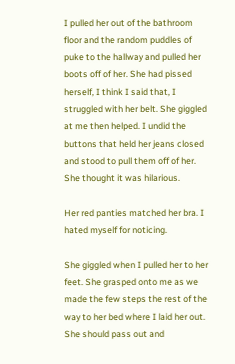I pulled her out of the bathroom floor and the random puddles of puke to the hallway and pulled her boots off of her. She had pissed herself, I think I said that, I struggled with her belt. She giggled at me then helped. I undid the buttons that held her jeans closed and stood to pull them off of her. She thought it was hilarious.

Her red panties matched her bra. I hated myself for noticing.

She giggled when I pulled her to her feet. She grasped onto me as we made the few steps the rest of the way to her bed where I laid her out. She should pass out and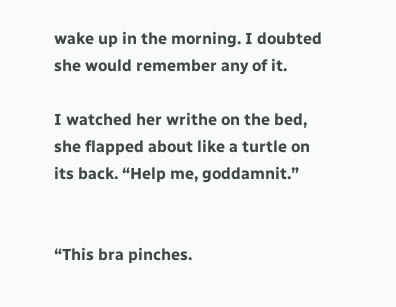wake up in the morning. I doubted she would remember any of it.

I watched her writhe on the bed, she flapped about like a turtle on its back. “Help me, goddamnit.”


“This bra pinches.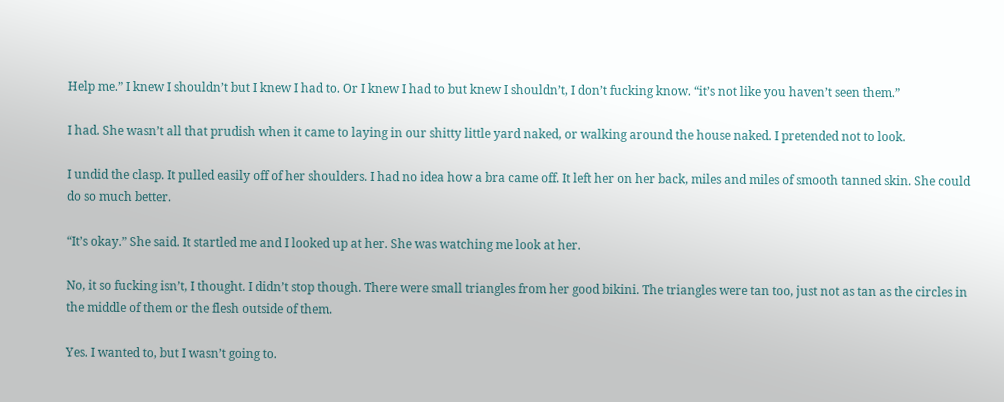Help me.” I knew I shouldn’t but I knew I had to. Or I knew I had to but knew I shouldn’t, I don’t fucking know. “it’s not like you haven’t seen them.”

I had. She wasn’t all that prudish when it came to laying in our shitty little yard naked, or walking around the house naked. I pretended not to look.

I undid the clasp. It pulled easily off of her shoulders. I had no idea how a bra came off. It left her on her back, miles and miles of smooth tanned skin. She could do so much better.

“It’s okay.” She said. It startled me and I looked up at her. She was watching me look at her.

No, it so fucking isn’t, I thought. I didn’t stop though. There were small triangles from her good bikini. The triangles were tan too, just not as tan as the circles in the middle of them or the flesh outside of them.

Yes. I wanted to, but I wasn’t going to.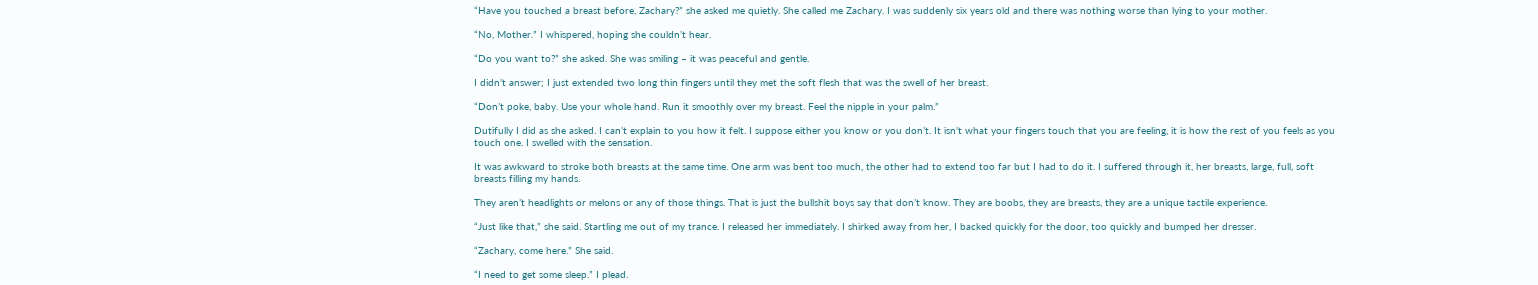“Have you touched a breast before, Zachary?” she asked me quietly. She called me Zachary. I was suddenly six years old and there was nothing worse than lying to your mother.

“No, Mother.” I whispered, hoping she couldn’t hear.

“Do you want to?” she asked. She was smiling – it was peaceful and gentle.

I didn’t answer; I just extended two long thin fingers until they met the soft flesh that was the swell of her breast.

“Don’t poke, baby. Use your whole hand. Run it smoothly over my breast. Feel the nipple in your palm.”

Dutifully I did as she asked. I can’t explain to you how it felt. I suppose either you know or you don’t. It isn’t what your fingers touch that you are feeling, it is how the rest of you feels as you touch one. I swelled with the sensation.

It was awkward to stroke both breasts at the same time. One arm was bent too much, the other had to extend too far but I had to do it. I suffered through it, her breasts, large, full, soft breasts filling my hands.

They aren’t headlights or melons or any of those things. That is just the bullshit boys say that don’t know. They are boobs, they are breasts, they are a unique tactile experience.

“Just like that,” she said. Startling me out of my trance. I released her immediately. I shirked away from her, I backed quickly for the door, too quickly and bumped her dresser.

“Zachary, come here.” She said.

“I need to get some sleep.” I plead.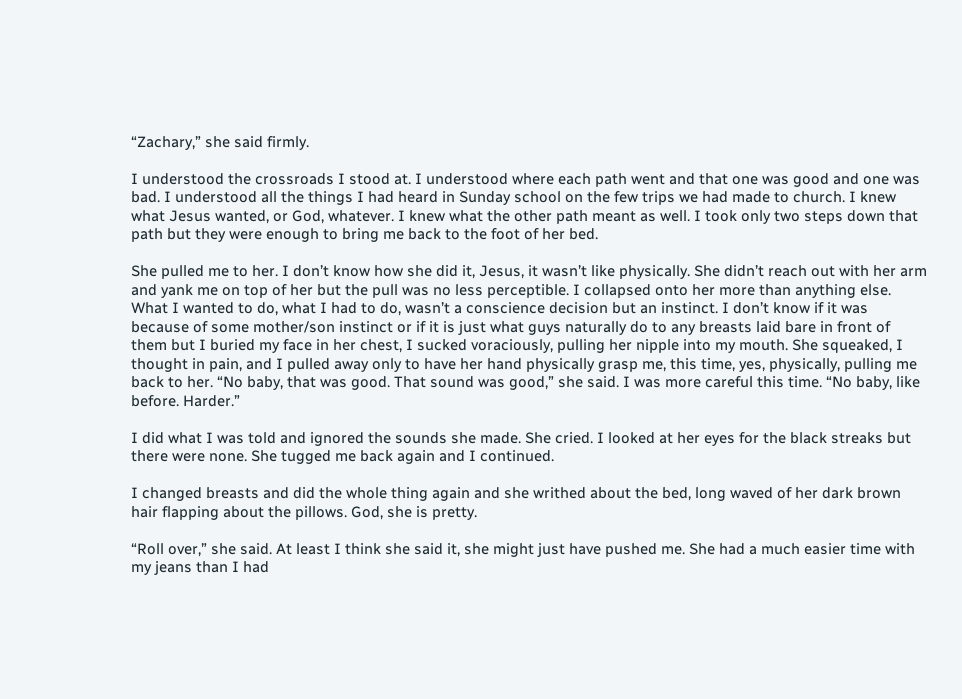“Zachary,” she said firmly.

I understood the crossroads I stood at. I understood where each path went and that one was good and one was bad. I understood all the things I had heard in Sunday school on the few trips we had made to church. I knew what Jesus wanted, or God, whatever. I knew what the other path meant as well. I took only two steps down that path but they were enough to bring me back to the foot of her bed.

She pulled me to her. I don’t know how she did it, Jesus, it wasn’t like physically. She didn’t reach out with her arm and yank me on top of her but the pull was no less perceptible. I collapsed onto her more than anything else. What I wanted to do, what I had to do, wasn’t a conscience decision but an instinct. I don’t know if it was because of some mother/son instinct or if it is just what guys naturally do to any breasts laid bare in front of them but I buried my face in her chest, I sucked voraciously, pulling her nipple into my mouth. She squeaked, I thought in pain, and I pulled away only to have her hand physically grasp me, this time, yes, physically, pulling me back to her. “No baby, that was good. That sound was good,” she said. I was more careful this time. “No baby, like before. Harder.”

I did what I was told and ignored the sounds she made. She cried. I looked at her eyes for the black streaks but there were none. She tugged me back again and I continued.

I changed breasts and did the whole thing again and she writhed about the bed, long waved of her dark brown hair flapping about the pillows. God, she is pretty.

“Roll over,” she said. At least I think she said it, she might just have pushed me. She had a much easier time with my jeans than I had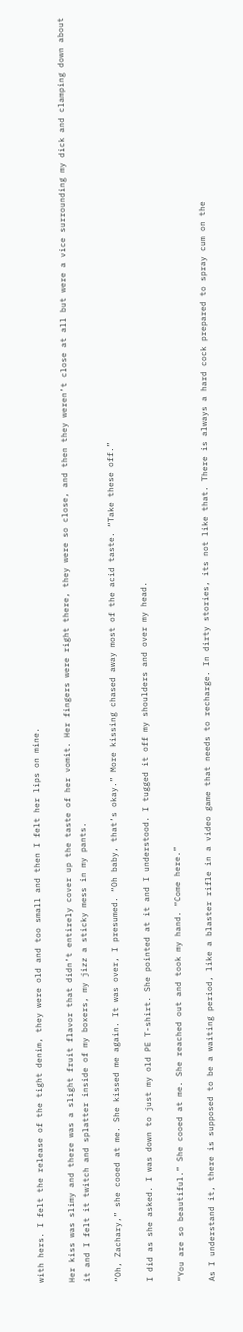with hers. I felt the release of the tight denim, they were old and too small and then I felt her lips on mine.

Her kiss was slimy and there was a slight fruit flavor that didn’t entirely cover up the taste of her vomit. Her fingers were right there, they were so close, and then they weren’t close at all but were a vice surrounding my dick and clamping down about it and I felt it twitch and splatter inside of my boxers, my jizz a sticky mess in my pants.

“Oh, Zachary,” she cooed at me. She kissed me again. It was over, I presumed. “Oh baby, that’s okay.” More kissing chased away most of the acid taste. “Take these off.”

I did as she asked. I was down to just my old PE T-shirt. She pointed at it and I understood. I tugged it off my shoulders and over my head.

“You are so beautiful.” She cooed at me. She reached out and took my hand. “Come here.”

As I understand it, there is supposed to be a waiting period, like a blaster rifle in a video game that needs to recharge. In dirty stories, its not like that. There is always a hard cock prepared to spray cum on the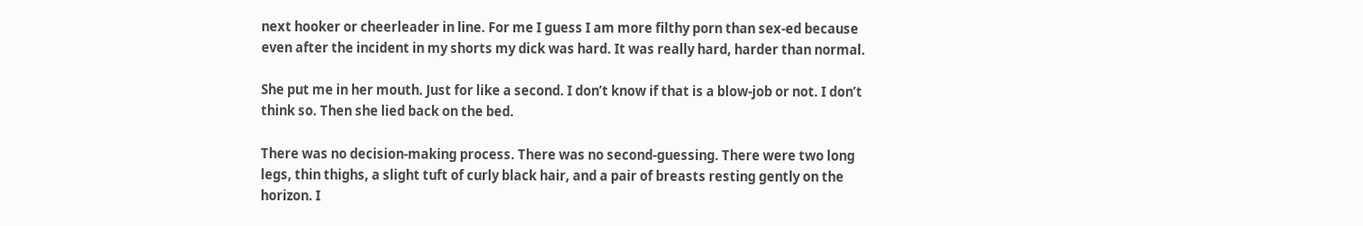next hooker or cheerleader in line. For me I guess I am more filthy porn than sex-ed because even after the incident in my shorts my dick was hard. It was really hard, harder than normal.

She put me in her mouth. Just for like a second. I don’t know if that is a blow-job or not. I don’t think so. Then she lied back on the bed.

There was no decision-making process. There was no second-guessing. There were two long legs, thin thighs, a slight tuft of curly black hair, and a pair of breasts resting gently on the horizon. I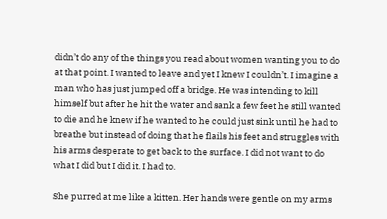didn’t do any of the things you read about women wanting you to do at that point. I wanted to leave and yet I knew I couldn’t. I imagine a man who has just jumped off a bridge. He was intending to kill himself but after he hit the water and sank a few feet he still wanted to die and he knew if he wanted to he could just sink until he had to breathe but instead of doing that he flails his feet and struggles with his arms desperate to get back to the surface. I did not want to do what I did but I did it. I had to.

She purred at me like a kitten. Her hands were gentle on my arms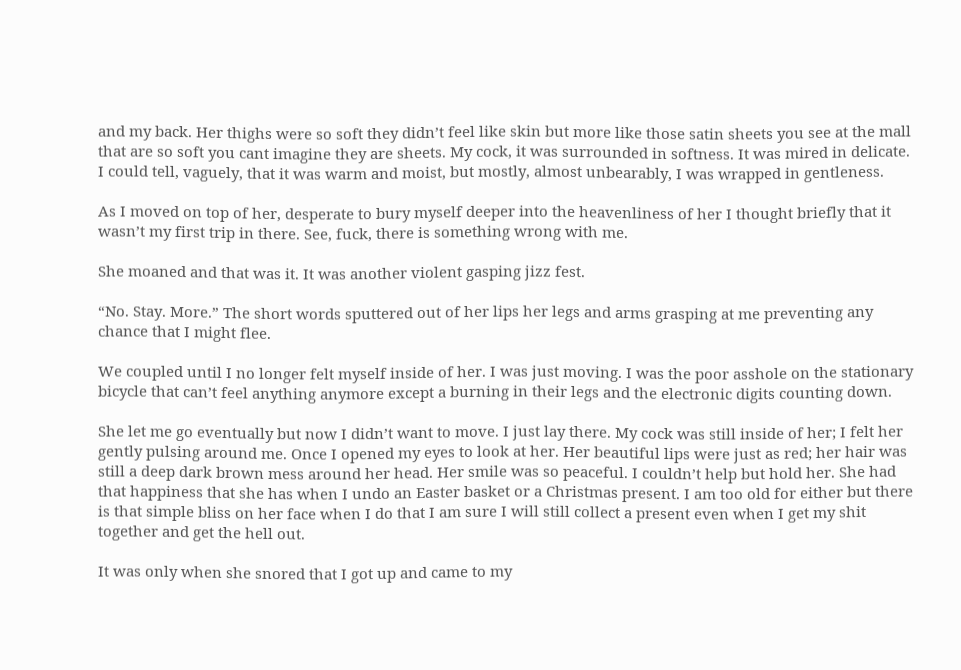and my back. Her thighs were so soft they didn’t feel like skin but more like those satin sheets you see at the mall that are so soft you cant imagine they are sheets. My cock, it was surrounded in softness. It was mired in delicate. I could tell, vaguely, that it was warm and moist, but mostly, almost unbearably, I was wrapped in gentleness.

As I moved on top of her, desperate to bury myself deeper into the heavenliness of her I thought briefly that it wasn’t my first trip in there. See, fuck, there is something wrong with me.

She moaned and that was it. It was another violent gasping jizz fest.

“No. Stay. More.” The short words sputtered out of her lips her legs and arms grasping at me preventing any chance that I might flee.

We coupled until I no longer felt myself inside of her. I was just moving. I was the poor asshole on the stationary bicycle that can’t feel anything anymore except a burning in their legs and the electronic digits counting down.

She let me go eventually but now I didn’t want to move. I just lay there. My cock was still inside of her; I felt her gently pulsing around me. Once I opened my eyes to look at her. Her beautiful lips were just as red; her hair was still a deep dark brown mess around her head. Her smile was so peaceful. I couldn’t help but hold her. She had that happiness that she has when I undo an Easter basket or a Christmas present. I am too old for either but there is that simple bliss on her face when I do that I am sure I will still collect a present even when I get my shit together and get the hell out.

It was only when she snored that I got up and came to my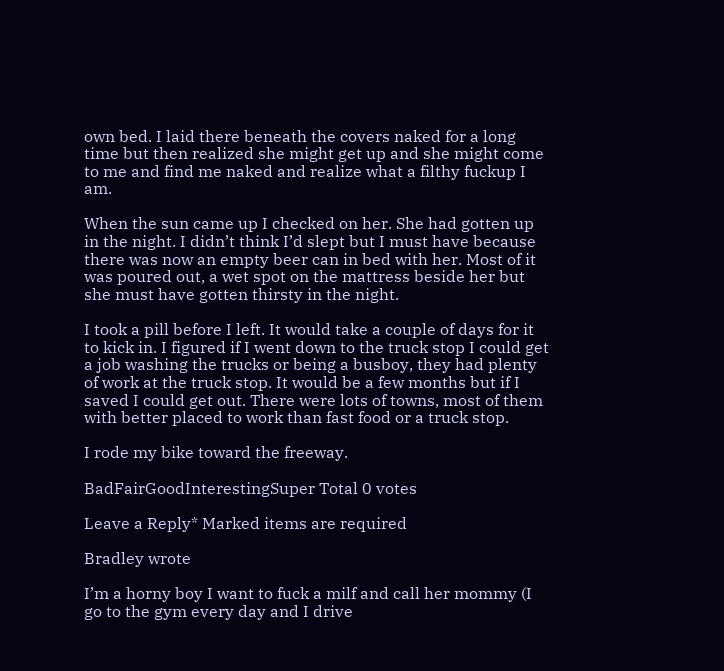own bed. I laid there beneath the covers naked for a long time but then realized she might get up and she might come to me and find me naked and realize what a filthy fuckup I am.

When the sun came up I checked on her. She had gotten up in the night. I didn’t think I’d slept but I must have because there was now an empty beer can in bed with her. Most of it was poured out, a wet spot on the mattress beside her but she must have gotten thirsty in the night.

I took a pill before I left. It would take a couple of days for it to kick in. I figured if I went down to the truck stop I could get a job washing the trucks or being a busboy, they had plenty of work at the truck stop. It would be a few months but if I saved I could get out. There were lots of towns, most of them with better placed to work than fast food or a truck stop.

I rode my bike toward the freeway.

BadFairGoodInterestingSuper Total 0 votes

Leave a Reply* Marked items are required

Bradley wrote

I’m a horny boy I want to fuck a milf and call her mommy (I go to the gym every day and I drive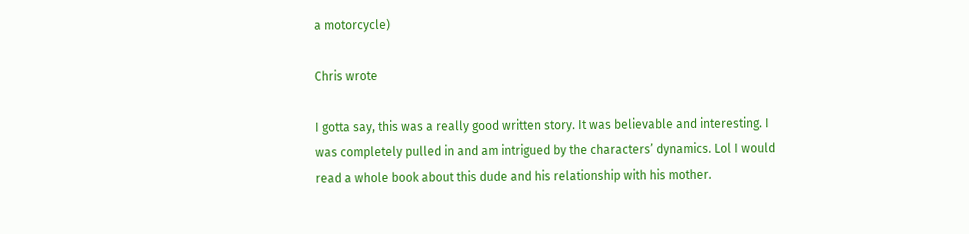a motorcycle)

Chris wrote

I gotta say, this was a really good written story. It was believable and interesting. I was completely pulled in and am intrigued by the characters’ dynamics. Lol I would read a whole book about this dude and his relationship with his mother.